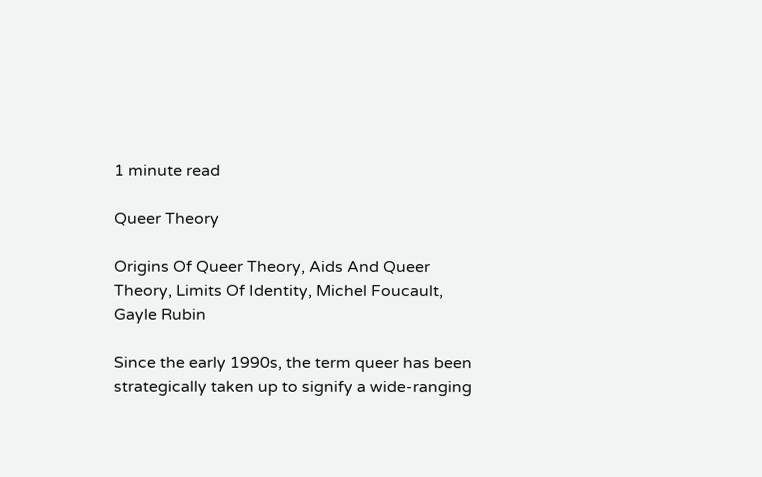1 minute read

Queer Theory

Origins Of Queer Theory, Aids And Queer Theory, Limits Of Identity, Michel Foucault, Gayle Rubin

Since the early 1990s, the term queer has been strategically taken up to signify a wide-ranging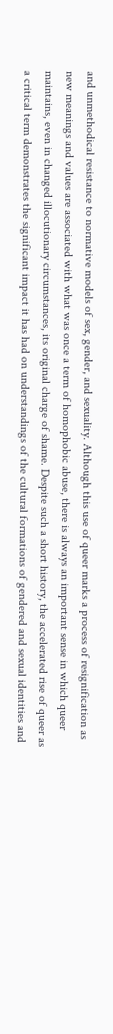and unmethodical resistance to normative models of sex, gender, and sexuality. Although this use of queer marks a process of resignification as new meanings and values are associated with what was once a term of homophobic abuse, there is always an important sense in which queer maintains, even in changed illocutionary circumstances, its original charge of shame. Despite such a short history, the accelerated rise of queer as a critical term demonstrates the significant impact it has had on understandings of the cultural formations of gendered and sexual identities and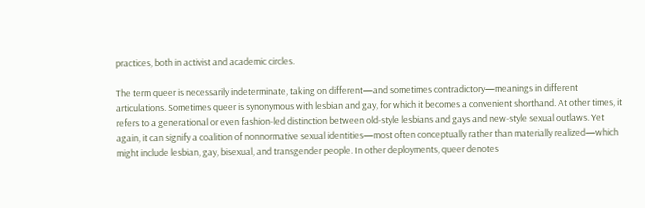practices, both in activist and academic circles.

The term queer is necessarily indeterminate, taking on different—and sometimes contradictory—meanings in different articulations. Sometimes queer is synonymous with lesbian and gay, for which it becomes a convenient shorthand. At other times, it refers to a generational or even fashion-led distinction between old-style lesbians and gays and new-style sexual outlaws. Yet again, it can signify a coalition of nonnormative sexual identities—most often conceptually rather than materially realized—which might include lesbian, gay, bisexual, and transgender people. In other deployments, queer denotes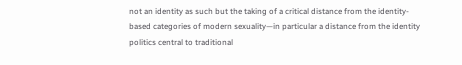not an identity as such but the taking of a critical distance from the identity-based categories of modern sexuality—in particular a distance from the identity politics central to traditional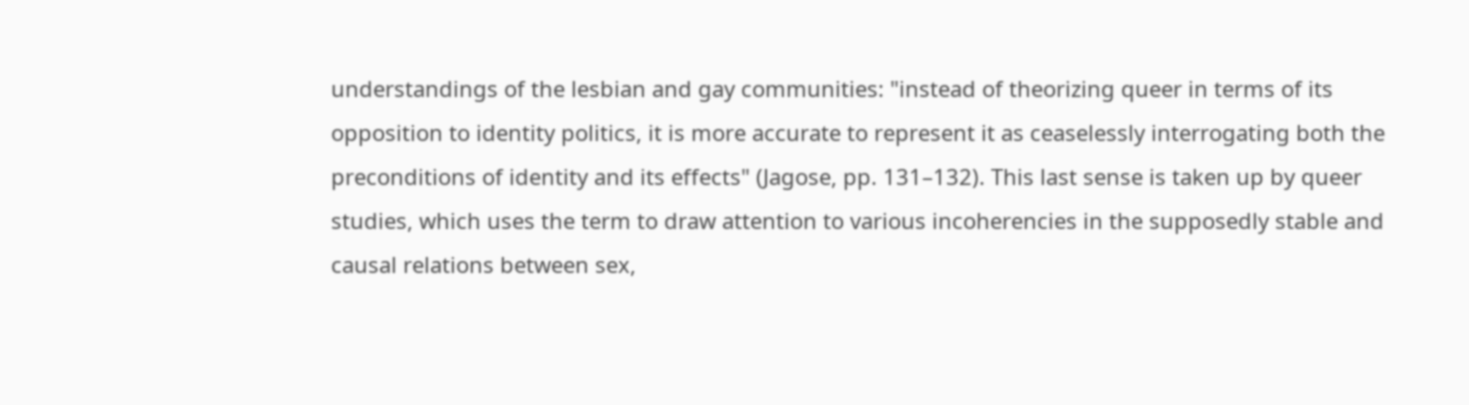understandings of the lesbian and gay communities: "instead of theorizing queer in terms of its opposition to identity politics, it is more accurate to represent it as ceaselessly interrogating both the preconditions of identity and its effects" (Jagose, pp. 131–132). This last sense is taken up by queer studies, which uses the term to draw attention to various incoherencies in the supposedly stable and causal relations between sex,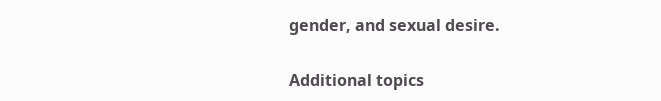gender, and sexual desire.

Additional topics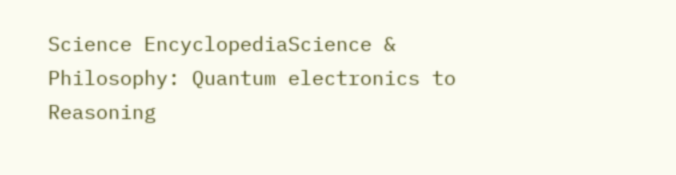Science EncyclopediaScience & Philosophy: Quantum electronics to Reasoning